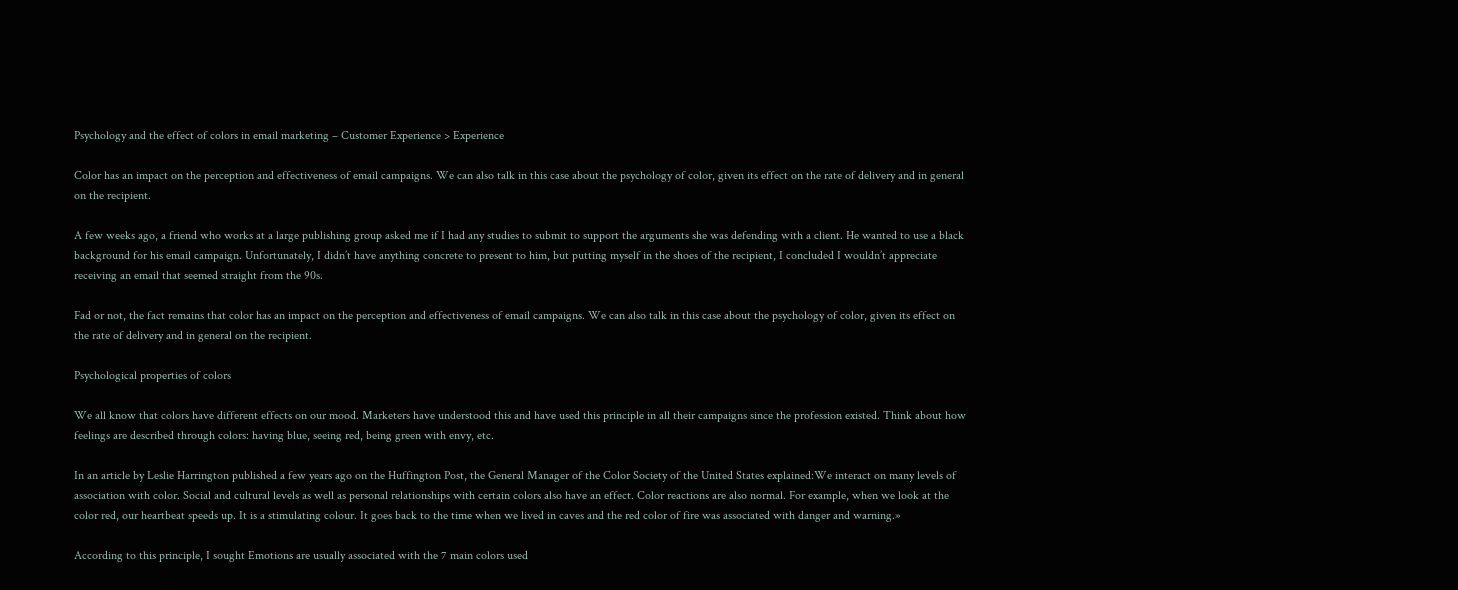Psychology and the effect of colors in email marketing – Customer Experience > Experience

Color has an impact on the perception and effectiveness of email campaigns. We can also talk in this case about the psychology of color, given its effect on the rate of delivery and in general on the recipient.

A few weeks ago, a friend who works at a large publishing group asked me if I had any studies to submit to support the arguments she was defending with a client. He wanted to use a black background for his email campaign. Unfortunately, I didn’t have anything concrete to present to him, but putting myself in the shoes of the recipient, I concluded I wouldn’t appreciate receiving an email that seemed straight from the 90s.

Fad or not, the fact remains that color has an impact on the perception and effectiveness of email campaigns. We can also talk in this case about the psychology of color, given its effect on the rate of delivery and in general on the recipient.

Psychological properties of colors

We all know that colors have different effects on our mood. Marketers have understood this and have used this principle in all their campaigns since the profession existed. Think about how feelings are described through colors: having blue, seeing red, being green with envy, etc.

In an article by Leslie Harrington published a few years ago on the Huffington Post, the General Manager of the Color Society of the United States explained:We interact on many levels of association with color. Social and cultural levels as well as personal relationships with certain colors also have an effect. Color reactions are also normal. For example, when we look at the color red, our heartbeat speeds up. It is a stimulating colour. It goes back to the time when we lived in caves and the red color of fire was associated with danger and warning.»

According to this principle, I sought Emotions are usually associated with the 7 main colors used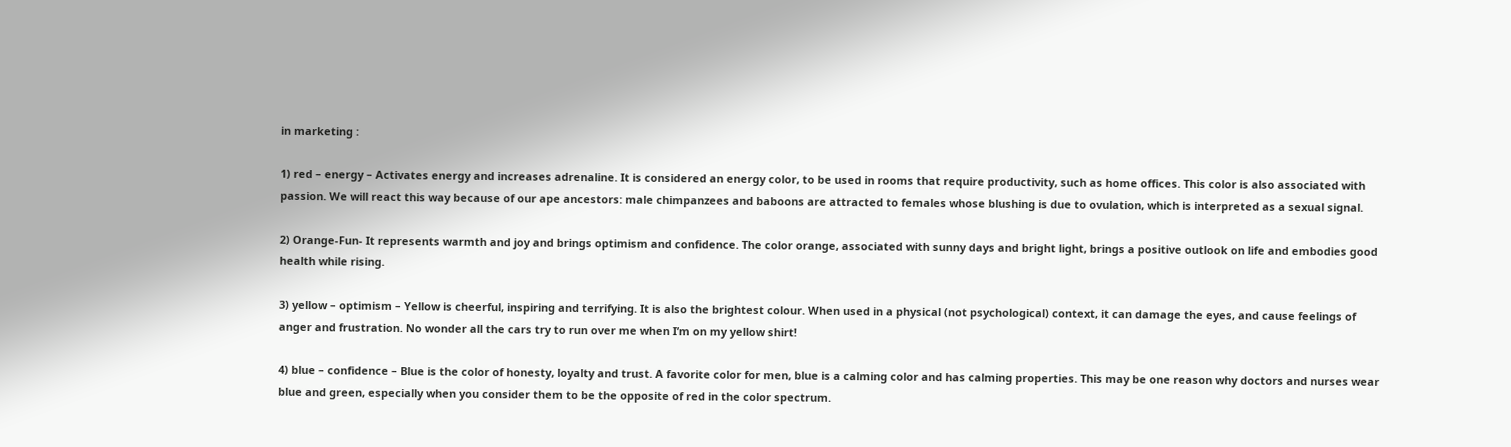in marketing :

1) red – energy – Activates energy and increases adrenaline. It is considered an energy color, to be used in rooms that require productivity, such as home offices. This color is also associated with passion. We will react this way because of our ape ancestors: male chimpanzees and baboons are attracted to females whose blushing is due to ovulation, which is interpreted as a sexual signal.

2) Orange-Fun- It represents warmth and joy and brings optimism and confidence. The color orange, associated with sunny days and bright light, brings a positive outlook on life and embodies good health while rising.

3) yellow – optimism – Yellow is cheerful, inspiring and terrifying. It is also the brightest colour. When used in a physical (not psychological) context, it can damage the eyes, and cause feelings of anger and frustration. No wonder all the cars try to run over me when I’m on my yellow shirt!

4) blue – confidence – Blue is the color of honesty, loyalty and trust. A favorite color for men, blue is a calming color and has calming properties. This may be one reason why doctors and nurses wear blue and green, especially when you consider them to be the opposite of red in the color spectrum.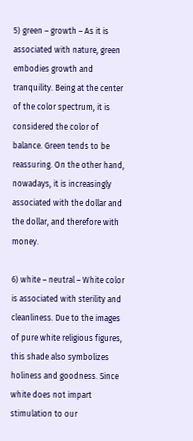5) green – growth – As it is associated with nature, green embodies growth and tranquility. Being at the center of the color spectrum, it is considered the color of balance. Green tends to be reassuring. On the other hand, nowadays, it is increasingly associated with the dollar and the dollar, and therefore with money.

6) white – neutral – White color is associated with sterility and cleanliness. Due to the images of pure white religious figures, this shade also symbolizes holiness and goodness. Since white does not impart stimulation to our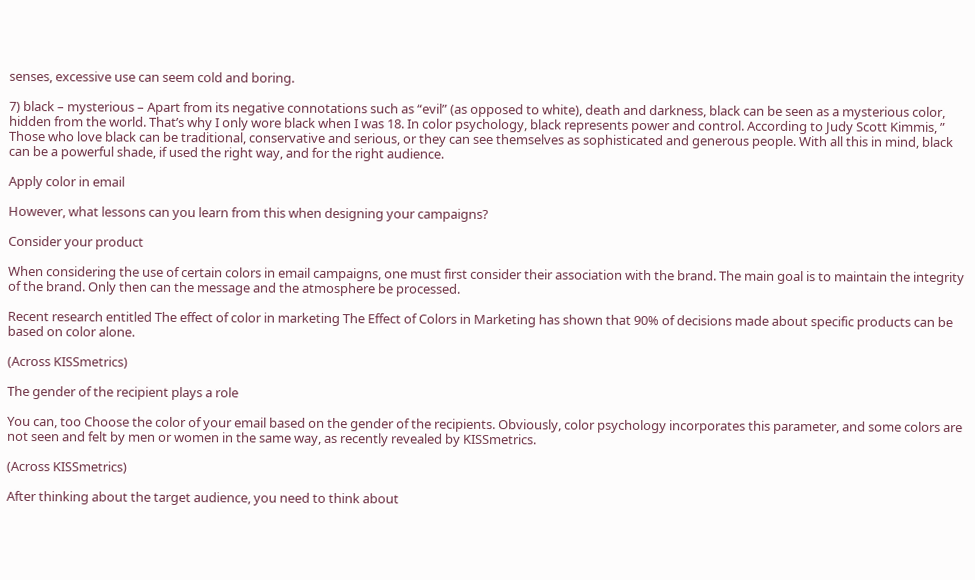senses, excessive use can seem cold and boring.

7) black – mysterious – Apart from its negative connotations such as “evil” (as opposed to white), death and darkness, black can be seen as a mysterious color, hidden from the world. That’s why I only wore black when I was 18. In color psychology, black represents power and control. According to Judy Scott Kimmis, ” Those who love black can be traditional, conservative and serious, or they can see themselves as sophisticated and generous people. With all this in mind, black can be a powerful shade, if used the right way, and for the right audience.

Apply color in email

However, what lessons can you learn from this when designing your campaigns?

Consider your product

When considering the use of certain colors in email campaigns, one must first consider their association with the brand. The main goal is to maintain the integrity of the brand. Only then can the message and the atmosphere be processed.

Recent research entitled The effect of color in marketing The Effect of Colors in Marketing has shown that 90% of decisions made about specific products can be based on color alone.

(Across KISSmetrics)

The gender of the recipient plays a role

You can, too Choose the color of your email based on the gender of the recipients. Obviously, color psychology incorporates this parameter, and some colors are not seen and felt by men or women in the same way, as recently revealed by KISSmetrics.

(Across KISSmetrics)

After thinking about the target audience, you need to think about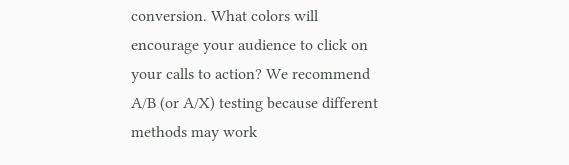conversion. What colors will encourage your audience to click on your calls to action? We recommend A/B (or A/X) testing because different methods may work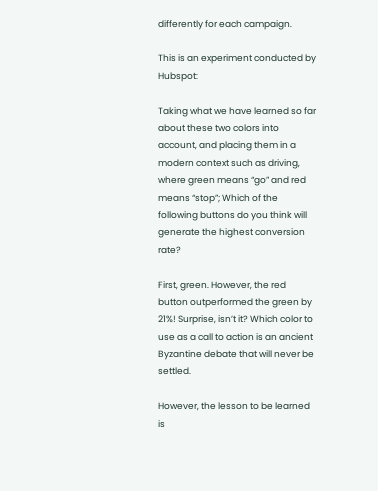differently for each campaign.

This is an experiment conducted by Hubspot:

Taking what we have learned so far about these two colors into account, and placing them in a modern context such as driving, where green means “go” and red means “stop”; Which of the following buttons do you think will generate the highest conversion rate?

First, green. However, the red button outperformed the green by 21%! Surprise, isn’t it? Which color to use as a call to action is an ancient Byzantine debate that will never be settled.

However, the lesson to be learned is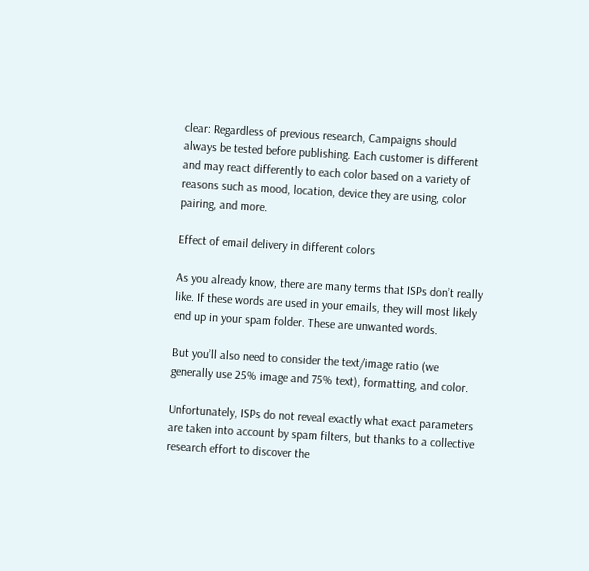clear: Regardless of previous research, Campaigns should always be tested before publishing. Each customer is different and may react differently to each color based on a variety of reasons such as mood, location, device they are using, color pairing, and more.

Effect of email delivery in different colors

As you already know, there are many terms that ISPs don’t really like. If these words are used in your emails, they will most likely end up in your spam folder. These are unwanted words.

But you’ll also need to consider the text/image ratio (we generally use 25% image and 75% text), formatting, and color.

Unfortunately, ISPs do not reveal exactly what exact parameters are taken into account by spam filters, but thanks to a collective research effort to discover the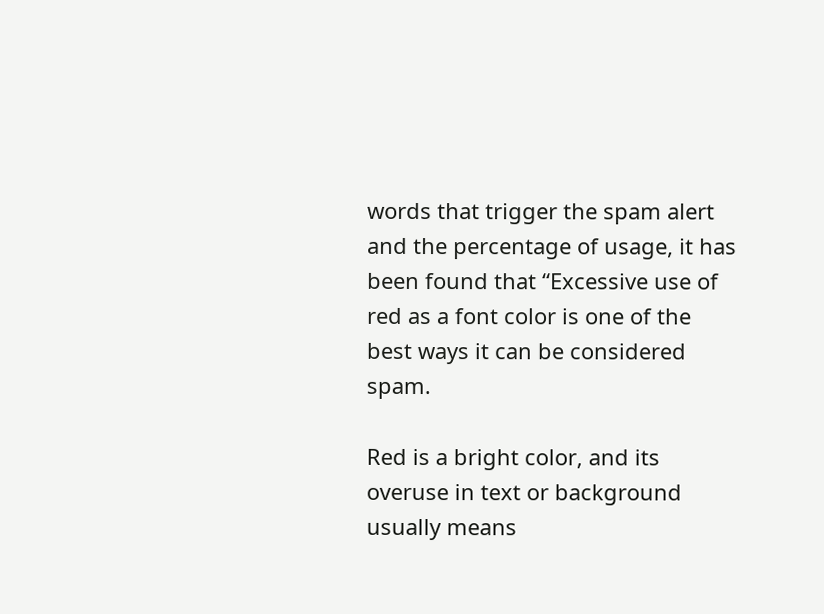words that trigger the spam alert and the percentage of usage, it has been found that “Excessive use of red as a font color is one of the best ways it can be considered spam.

Red is a bright color, and its overuse in text or background usually means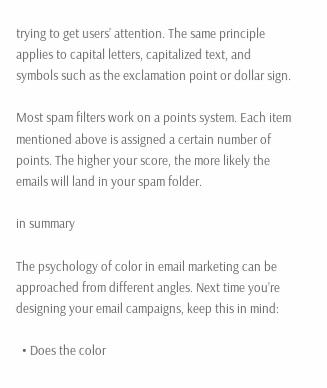trying to get users’ attention. The same principle applies to capital letters, capitalized text, and symbols such as the exclamation point or dollar sign.

Most spam filters work on a points system. Each item mentioned above is assigned a certain number of points. The higher your score, the more likely the emails will land in your spam folder.

in summary

The psychology of color in email marketing can be approached from different angles. Next time you’re designing your email campaigns, keep this in mind:

  • Does the color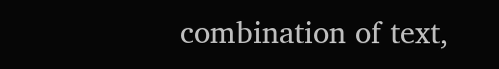combination of text,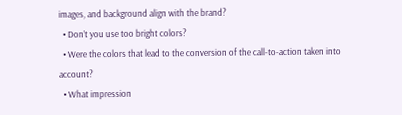images, and background align with the brand?
  • Don’t you use too bright colors?
  • Were the colors that lead to the conversion of the call-to-action taken into account?
  • What impression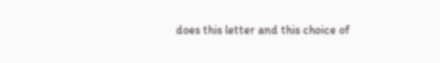does this letter and this choice of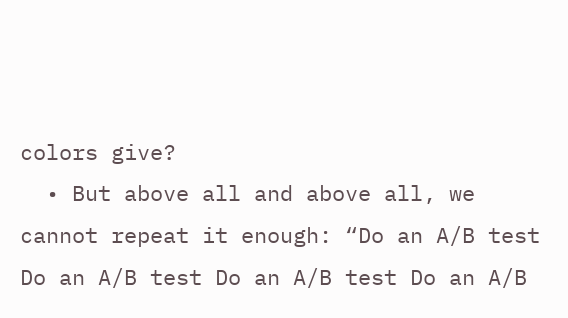colors give?
  • But above all and above all, we cannot repeat it enough: “Do an A/B test Do an A/B test Do an A/B test Do an A/B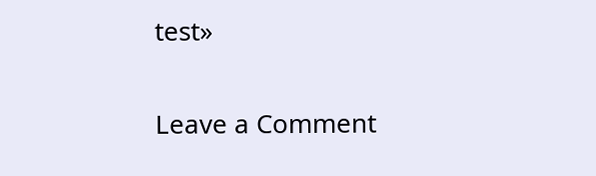test»

Leave a Comment